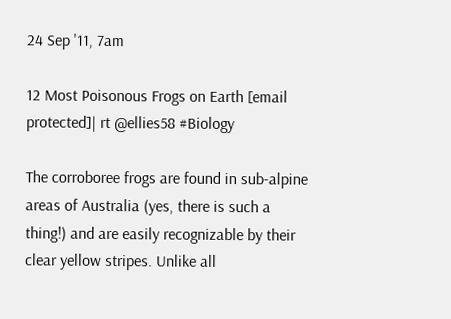24 Sep '11, 7am

12 Most Poisonous Frogs on Earth [email protected]| rt @ellies58 #Biology

The corroboree frogs are found in sub-alpine areas of Australia (yes, there is such a thing!) and are easily recognizable by their clear yellow stripes. Unlike all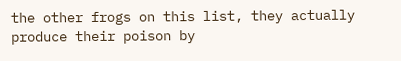the other frogs on this list, they actually produce their poison by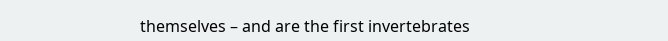themselves – and are the first invertebrates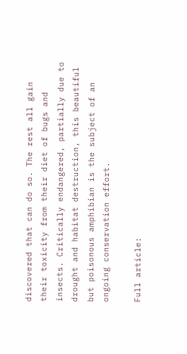discovered that can do so. The rest all gain their toxicity from their diet of bugs and insects. Critically endangered, partially due to drought and habitat destruction, this beautiful but poisonous amphibian is the subject of an ongoing conservation effort.

Full article: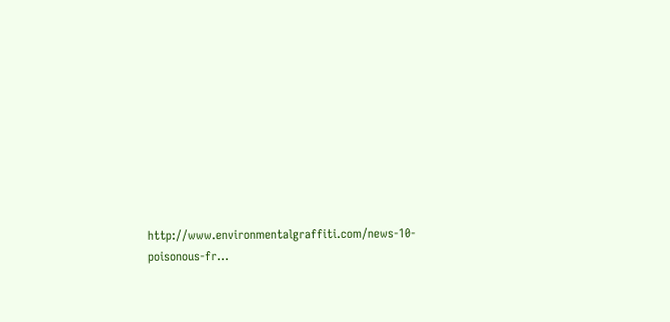http://www.environmentalgraffiti.com/news-10-poisonous-fr...